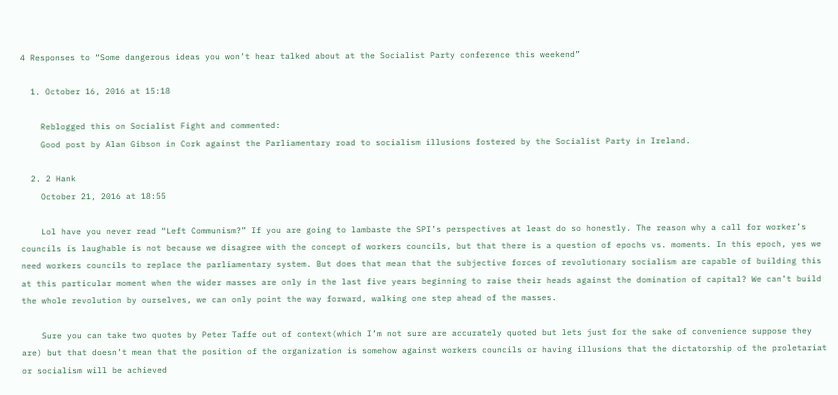4 Responses to “Some dangerous ideas you won’t hear talked about at the Socialist Party conference this weekend”

  1. October 16, 2016 at 15:18

    Reblogged this on Socialist Fight and commented:
    Good post by Alan Gibson in Cork against the Parliamentary road to socialism illusions fostered by the Socialist Party in Ireland.

  2. 2 Hank
    October 21, 2016 at 18:55

    Lol have you never read “Left Communism?” If you are going to lambaste the SPI’s perspectives at least do so honestly. The reason why a call for worker’s councils is laughable is not because we disagree with the concept of workers councils, but that there is a question of epochs vs. moments. In this epoch, yes we need workers councils to replace the parliamentary system. But does that mean that the subjective forces of revolutionary socialism are capable of building this at this particular moment when the wider masses are only in the last five years beginning to raise their heads against the domination of capital? We can’t build the whole revolution by ourselves, we can only point the way forward, walking one step ahead of the masses.

    Sure you can take two quotes by Peter Taffe out of context(which I’m not sure are accurately quoted but lets just for the sake of convenience suppose they are) but that doesn’t mean that the position of the organization is somehow against workers councils or having illusions that the dictatorship of the proletariat or socialism will be achieved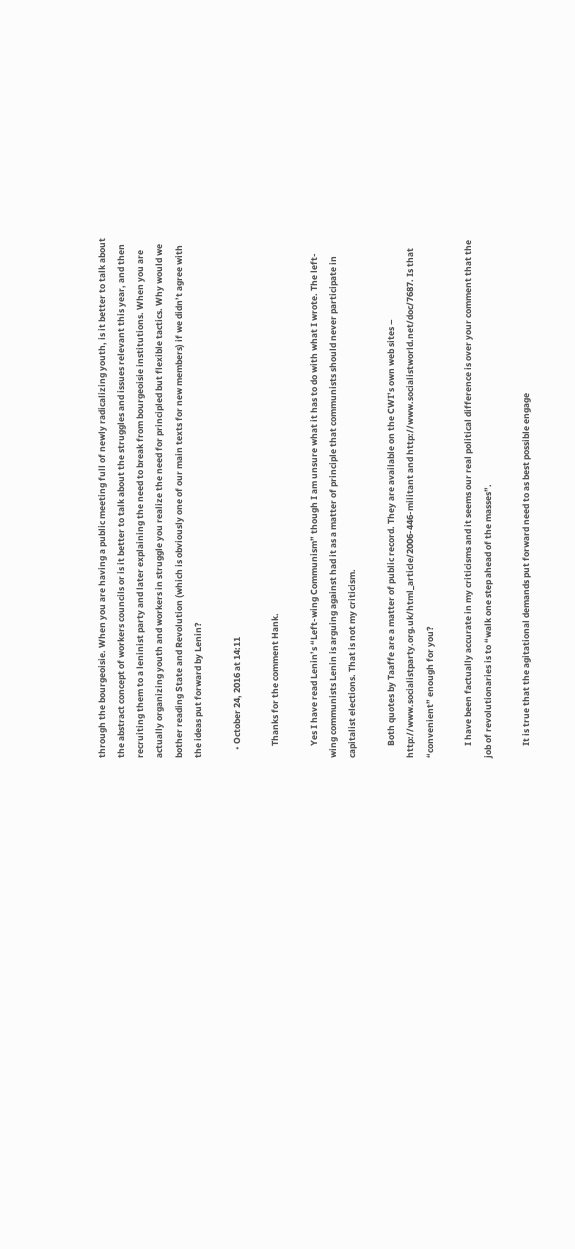through the bourgeoisie. When you are having a public meeting full of newly radicalizing youth, is it better to talk about the abstract concept of workers councils or is it better to talk about the struggles and issues relevant this year, and then recruiting them to a leninist party and later explaining the need to break from bourgeoisie institutions. When you are actually organizing youth and workers in struggle you realize the need for principled but flexible tactics. Why would we bother reading State and Revolution (which is obviously one of our main texts for new members) if we didn’t agree with the ideas put forward by Lenin?

    • October 24, 2016 at 14:11

      Thanks for the comment Hank.

      Yes I have read Lenin’s “Left-wing Communism” though I am unsure what it has to do with what I wrote. The left-wing communists Lenin is arguing against had it as a matter of principle that communists should never participate in capitalist elections. That is not my criticism.

      Both quotes by Taaffe are a matter of public record. They are available on the CWI’s own web sites – http://www.socialistparty.org.uk/html_article/2006-446-militant and http://www.socialistworld.net/doc/7687. Is that “convenient” enough for you?

      I have been factually accurate in my criticisms and it seems our real political difference is over your comment that the job of revolutionaries is to “walk one step ahead of the masses”.

      It is true that the agitational demands put forward need to as best possible engage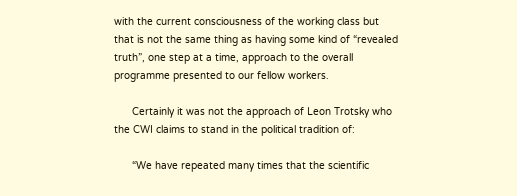with the current consciousness of the working class but that is not the same thing as having some kind of “revealed truth”, one step at a time, approach to the overall programme presented to our fellow workers.

      Certainly it was not the approach of Leon Trotsky who the CWI claims to stand in the political tradition of:

      “We have repeated many times that the scientific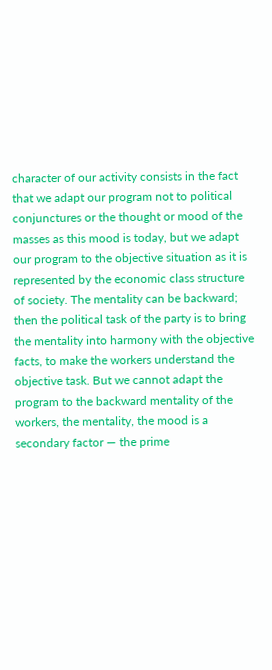character of our activity consists in the fact that we adapt our program not to political conjunctures or the thought or mood of the masses as this mood is today, but we adapt our program to the objective situation as it is represented by the economic class structure of society. The mentality can be backward; then the political task of the party is to bring the mentality into harmony with the objective facts, to make the workers understand the objective task. But we cannot adapt the program to the backward mentality of the workers, the mentality, the mood is a secondary factor — the prime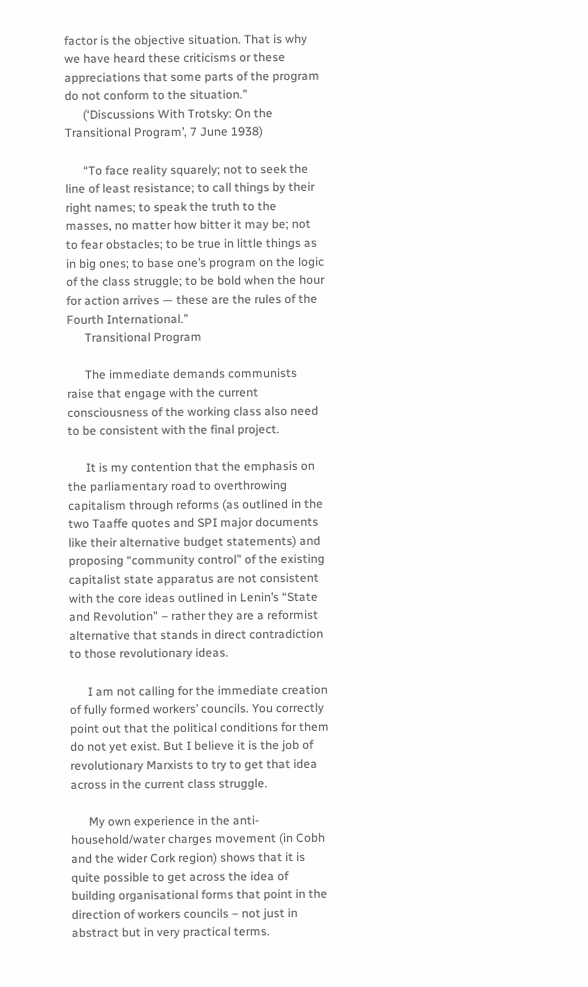factor is the objective situation. That is why we have heard these criticisms or these appreciations that some parts of the program do not conform to the situation.”
      (‘Discussions With Trotsky: On the Transitional Program’, 7 June 1938)

      “To face reality squarely; not to seek the line of least resistance; to call things by their right names; to speak the truth to the masses, no matter how bitter it may be; not to fear obstacles; to be true in little things as in big ones; to base one’s program on the logic of the class struggle; to be bold when the hour for action arrives — these are the rules of the Fourth International.”
      Transitional Program

      The immediate demands communists raise that engage with the current consciousness of the working class also need to be consistent with the final project.

      It is my contention that the emphasis on the parliamentary road to overthrowing capitalism through reforms (as outlined in the two Taaffe quotes and SPI major documents like their alternative budget statements) and proposing “community control” of the existing capitalist state apparatus are not consistent with the core ideas outlined in Lenin’s “State and Revolution” – rather they are a reformist alternative that stands in direct contradiction to those revolutionary ideas.

      I am not calling for the immediate creation of fully formed workers’ councils. You correctly point out that the political conditions for them do not yet exist. But I believe it is the job of revolutionary Marxists to try to get that idea across in the current class struggle.

      My own experience in the anti-household/water charges movement (in Cobh and the wider Cork region) shows that it is quite possible to get across the idea of building organisational forms that point in the direction of workers councils – not just in abstract but in very practical terms.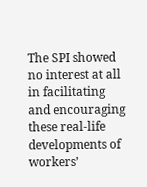The SPI showed no interest at all in facilitating and encouraging these real-life developments of workers’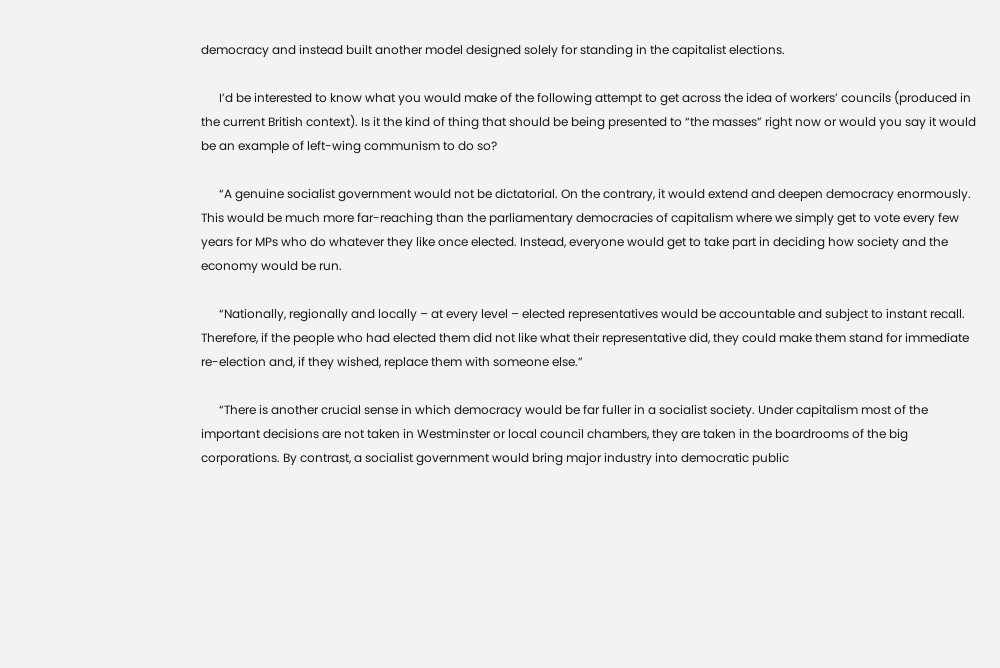democracy and instead built another model designed solely for standing in the capitalist elections.

      I’d be interested to know what you would make of the following attempt to get across the idea of workers’ councils (produced in the current British context). Is it the kind of thing that should be being presented to “the masses” right now or would you say it would be an example of left-wing communism to do so?

      “A genuine socialist government would not be dictatorial. On the contrary, it would extend and deepen democracy enormously. This would be much more far-reaching than the parliamentary democracies of capitalism where we simply get to vote every few years for MPs who do whatever they like once elected. Instead, everyone would get to take part in deciding how society and the economy would be run.

      “Nationally, regionally and locally – at every level – elected representatives would be accountable and subject to instant recall. Therefore, if the people who had elected them did not like what their representative did, they could make them stand for immediate re-election and, if they wished, replace them with someone else.”

      “There is another crucial sense in which democracy would be far fuller in a socialist society. Under capitalism most of the important decisions are not taken in Westminster or local council chambers, they are taken in the boardrooms of the big corporations. By contrast, a socialist government would bring major industry into democratic public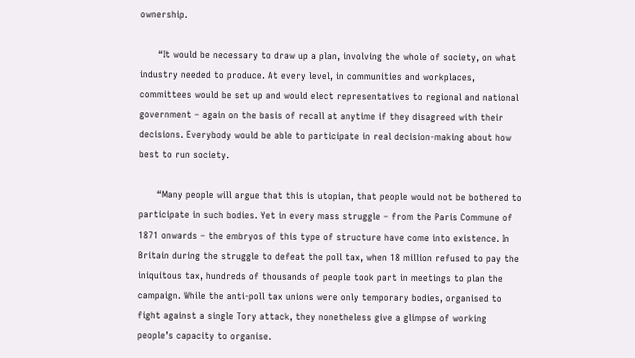ownership.

      “It would be necessary to draw up a plan, involving the whole of society, on what industry needed to produce. At every level, in communities and workplaces, committees would be set up and would elect representatives to regional and national government – again on the basis of recall at anytime if they disagreed with their decisions. Everybody would be able to participate in real decision-making about how best to run society.

      “Many people will argue that this is utopian, that people would not be bothered to participate in such bodies. Yet in every mass struggle – from the Paris Commune of 1871 onwards – the embryos of this type of structure have come into existence. In Britain during the struggle to defeat the poll tax, when 18 million refused to pay the iniquitous tax, hundreds of thousands of people took part in meetings to plan the campaign. While the anti-poll tax unions were only temporary bodies, organised to fight against a single Tory attack, they nonetheless give a glimpse of working people’s capacity to organise.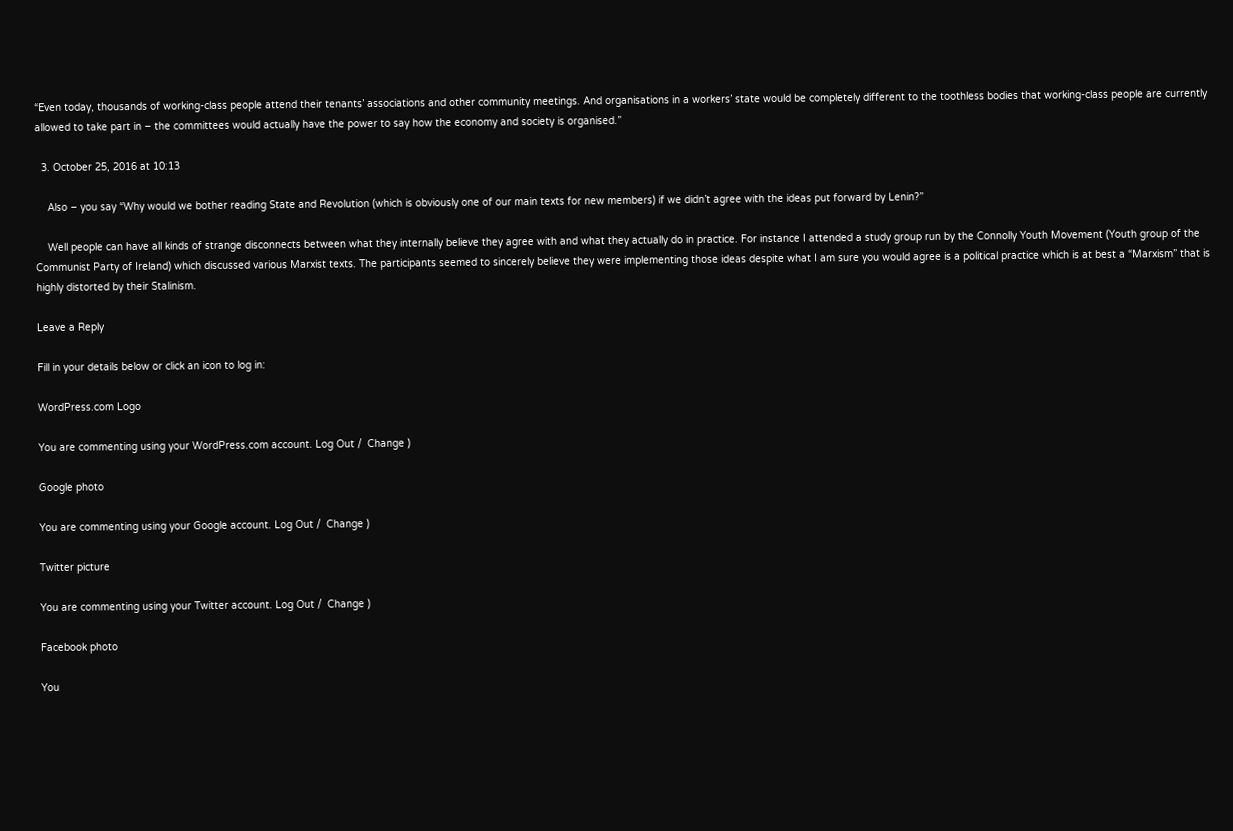“Even today, thousands of working-class people attend their tenants’ associations and other community meetings. And organisations in a workers’ state would be completely different to the toothless bodies that working-class people are currently allowed to take part in – the committees would actually have the power to say how the economy and society is organised.”

  3. October 25, 2016 at 10:13

    Also – you say “Why would we bother reading State and Revolution (which is obviously one of our main texts for new members) if we didn’t agree with the ideas put forward by Lenin?”

    Well people can have all kinds of strange disconnects between what they internally believe they agree with and what they actually do in practice. For instance I attended a study group run by the Connolly Youth Movement (Youth group of the Communist Party of Ireland) which discussed various Marxist texts. The participants seemed to sincerely believe they were implementing those ideas despite what I am sure you would agree is a political practice which is at best a “Marxism” that is highly distorted by their Stalinism.

Leave a Reply

Fill in your details below or click an icon to log in:

WordPress.com Logo

You are commenting using your WordPress.com account. Log Out /  Change )

Google photo

You are commenting using your Google account. Log Out /  Change )

Twitter picture

You are commenting using your Twitter account. Log Out /  Change )

Facebook photo

You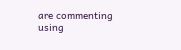are commenting using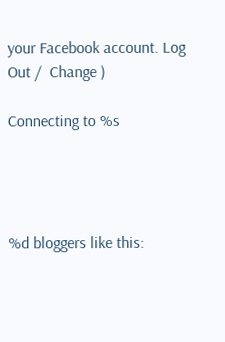your Facebook account. Log Out /  Change )

Connecting to %s




%d bloggers like this: